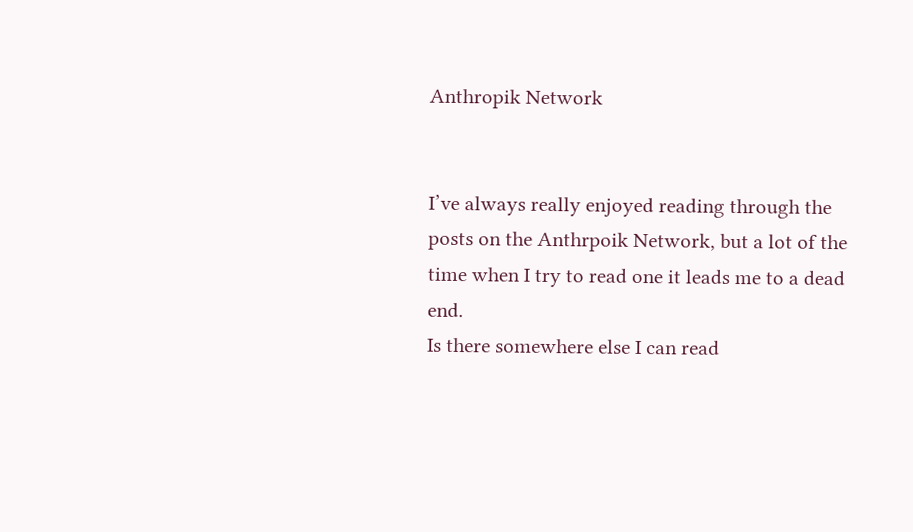Anthropik Network


I’ve always really enjoyed reading through the posts on the Anthrpoik Network, but a lot of the time when I try to read one it leads me to a dead end.
Is there somewhere else I can read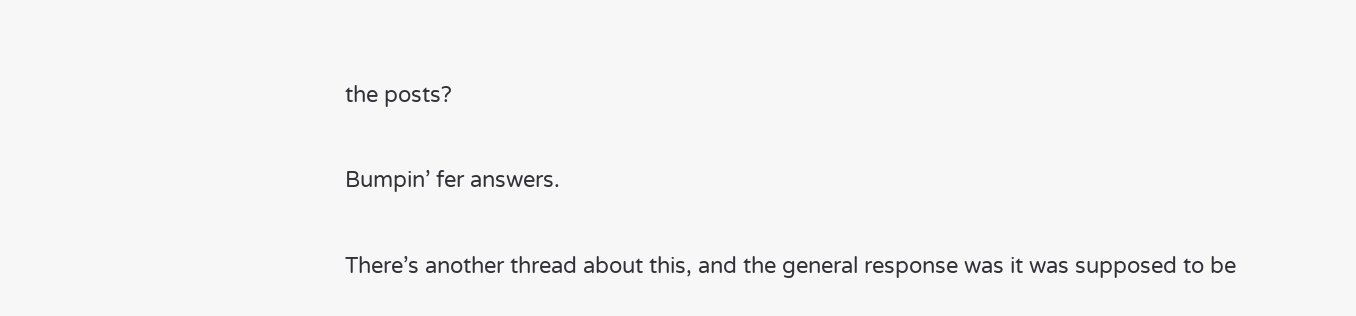the posts?


Bumpin’ fer answers.


There’s another thread about this, and the general response was it was supposed to be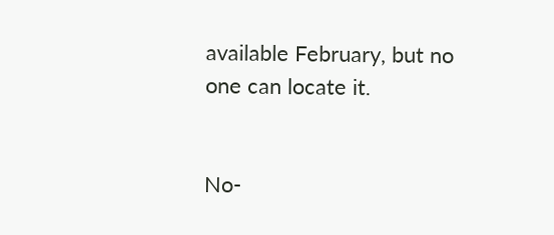available February, but no one can locate it.


No-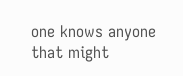one knows anyone that might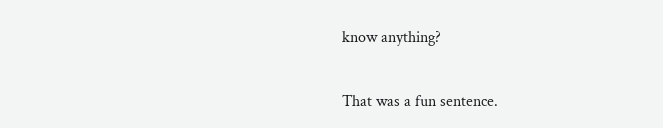know anything?

That was a fun sentence.